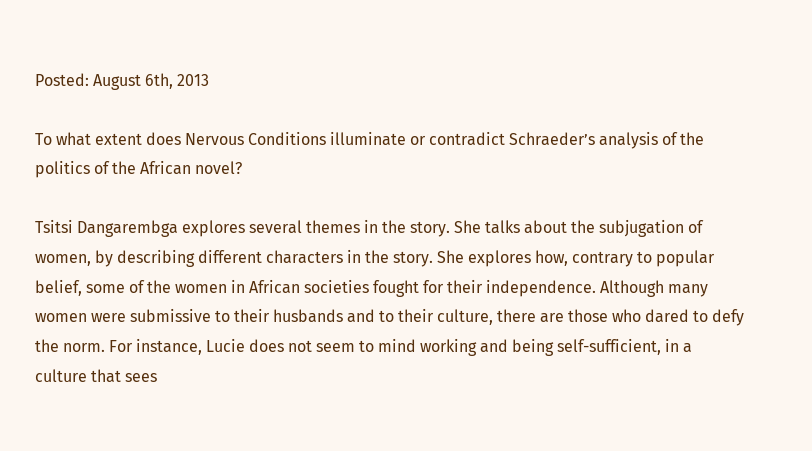Posted: August 6th, 2013

To what extent does Nervous Conditions illuminate or contradict Schraeder’s analysis of the politics of the African novel?

Tsitsi Dangarembga explores several themes in the story. She talks about the subjugation of women, by describing different characters in the story. She explores how, contrary to popular belief, some of the women in African societies fought for their independence. Although many women were submissive to their husbands and to their culture, there are those who dared to defy the norm. For instance, Lucie does not seem to mind working and being self-sufficient, in a culture that sees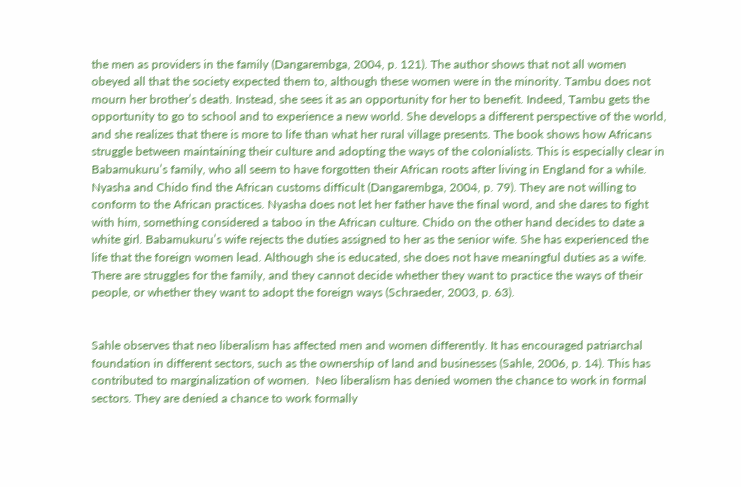the men as providers in the family (Dangarembga, 2004, p. 121). The author shows that not all women obeyed all that the society expected them to, although these women were in the minority. Tambu does not mourn her brother’s death. Instead, she sees it as an opportunity for her to benefit. Indeed, Tambu gets the opportunity to go to school and to experience a new world. She develops a different perspective of the world, and she realizes that there is more to life than what her rural village presents. The book shows how Africans struggle between maintaining their culture and adopting the ways of the colonialists. This is especially clear in Babamukuru’s family, who all seem to have forgotten their African roots after living in England for a while. Nyasha and Chido find the African customs difficult (Dangarembga, 2004, p. 79). They are not willing to conform to the African practices. Nyasha does not let her father have the final word, and she dares to fight with him, something considered a taboo in the African culture. Chido on the other hand decides to date a white girl. Babamukuru’s wife rejects the duties assigned to her as the senior wife. She has experienced the life that the foreign women lead. Although she is educated, she does not have meaningful duties as a wife. There are struggles for the family, and they cannot decide whether they want to practice the ways of their people, or whether they want to adopt the foreign ways (Schraeder, 2003, p. 63).


Sahle observes that neo liberalism has affected men and women differently. It has encouraged patriarchal foundation in different sectors, such as the ownership of land and businesses (Sahle, 2006, p. 14). This has contributed to marginalization of women.  Neo liberalism has denied women the chance to work in formal sectors. They are denied a chance to work formally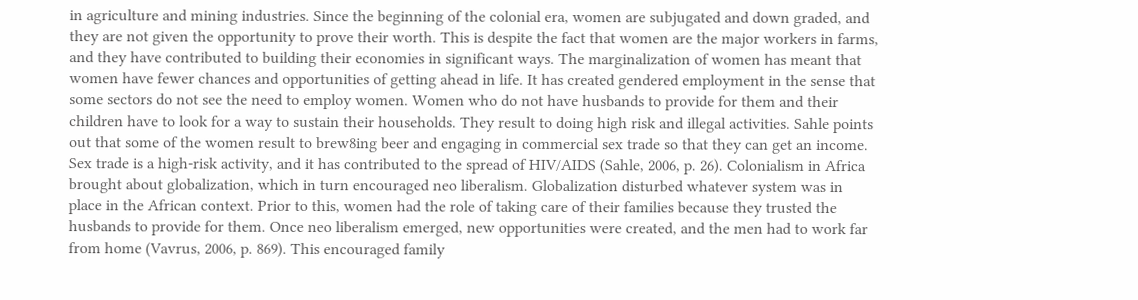in agriculture and mining industries. Since the beginning of the colonial era, women are subjugated and down graded, and they are not given the opportunity to prove their worth. This is despite the fact that women are the major workers in farms, and they have contributed to building their economies in significant ways. The marginalization of women has meant that women have fewer chances and opportunities of getting ahead in life. It has created gendered employment in the sense that some sectors do not see the need to employ women. Women who do not have husbands to provide for them and their children have to look for a way to sustain their households. They result to doing high risk and illegal activities. Sahle points out that some of the women result to brew8ing beer and engaging in commercial sex trade so that they can get an income. Sex trade is a high-risk activity, and it has contributed to the spread of HIV/AIDS (Sahle, 2006, p. 26). Colonialism in Africa brought about globalization, which in turn encouraged neo liberalism. Globalization disturbed whatever system was in place in the African context. Prior to this, women had the role of taking care of their families because they trusted the husbands to provide for them. Once neo liberalism emerged, new opportunities were created, and the men had to work far from home (Vavrus, 2006, p. 869). This encouraged family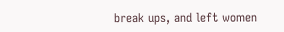break ups, and left women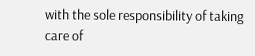with the sole responsibility of taking care of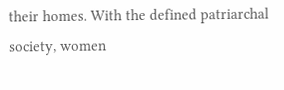their homes. With the defined patriarchal society, women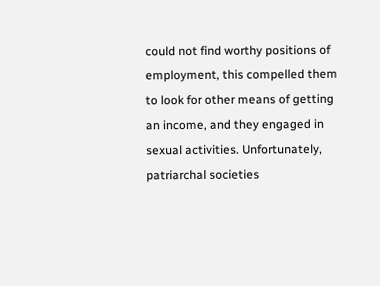could not find worthy positions of employment, this compelled them to look for other means of getting an income, and they engaged in sexual activities. Unfortunately, patriarchal societies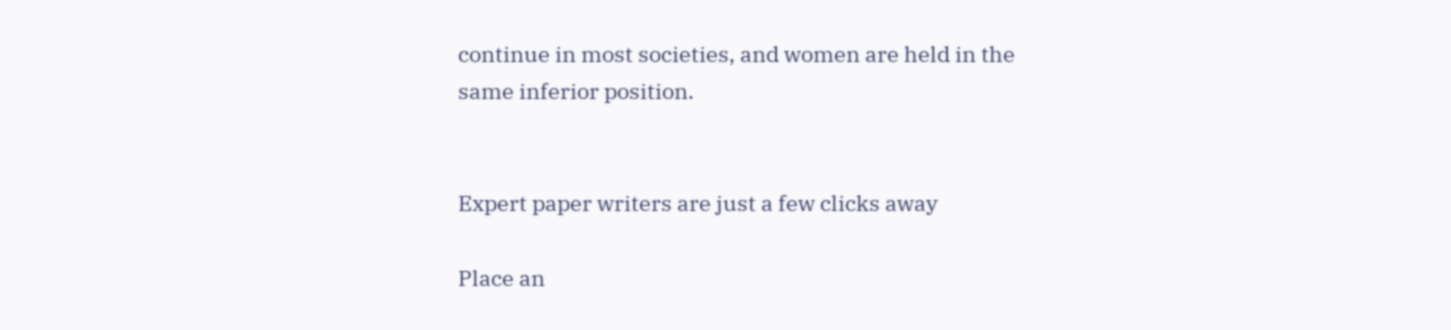continue in most societies, and women are held in the same inferior position.


Expert paper writers are just a few clicks away

Place an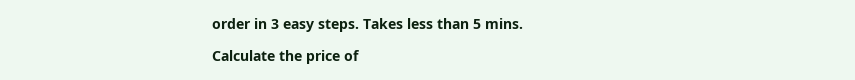order in 3 easy steps. Takes less than 5 mins.

Calculate the price of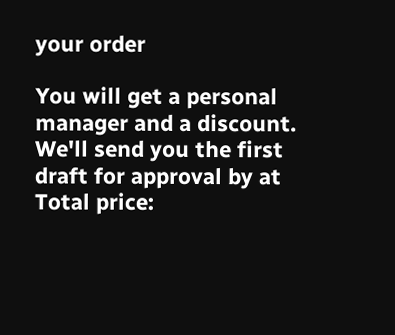your order

You will get a personal manager and a discount.
We'll send you the first draft for approval by at
Total price: